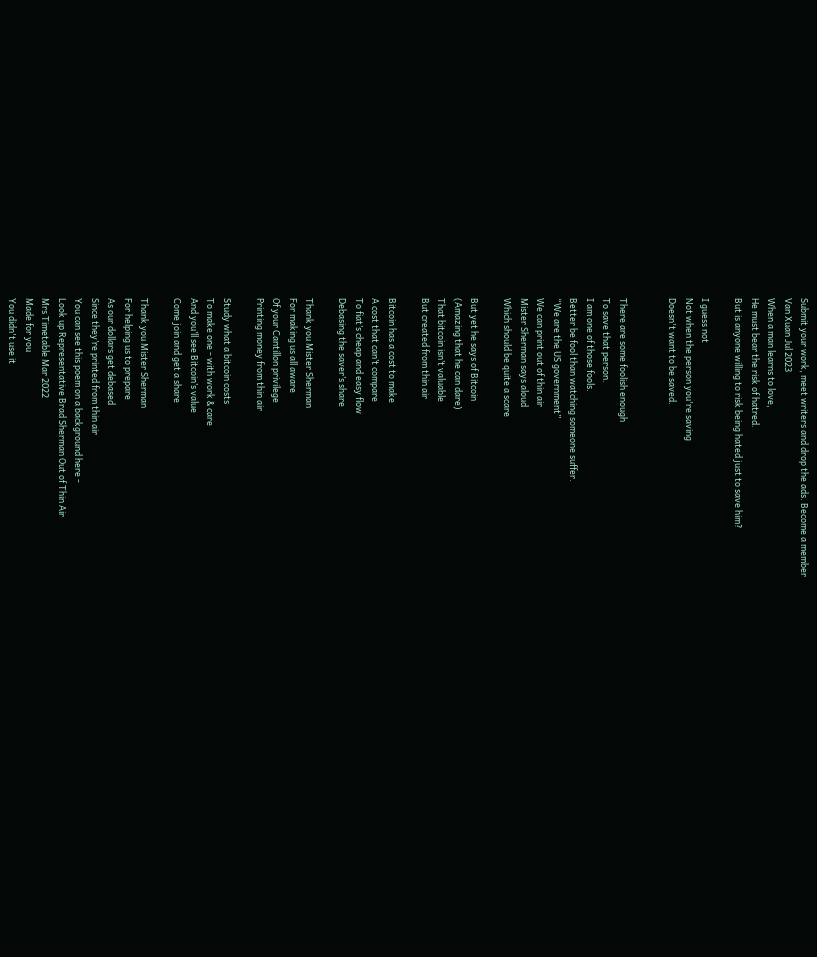Submit your work, meet writers and drop the ads. Become a member
Van Xuan Jul 2023
When a man learns to love,
He must bear the risk of hatred.
But is anyone willing to risk being hated just to save him?

I guess not
Not when the person you're saving
Doesn't want to be saved.


There are some foolish enough
To save that person.
I am one of those fools.
Better be fool than watching someone suffer.
“We are the US government”
We can print out of thin air
Mister Sherman says aloud
Which should be quite a scare

But yet he says of Bitcoin
(Amazing that he can dare)
That bitcoin isn’t valuable
But created from thin air

Bitcoin has a cost to make
A cost that can’t compare
To fiat’s cheap and easy flow
Debasing the saver’s share

Thank you Mister Sherman
For making us all aware
Of your Cantillon privilege
Printing money from thin air

Study what a bitcoin costs
To make one - with work & care
And you’ll see Bitcoin’s value
Come join and get a share

Thank you Mister Sherman
For helping us to prepare
As our dollars get debased
Since they’re printed from thin air
You can see this poem on a background here -
Look up Representative Brad Sherman Out of Thin Air
Mrs Timetable Mar 2022
Made for you
You didn't use it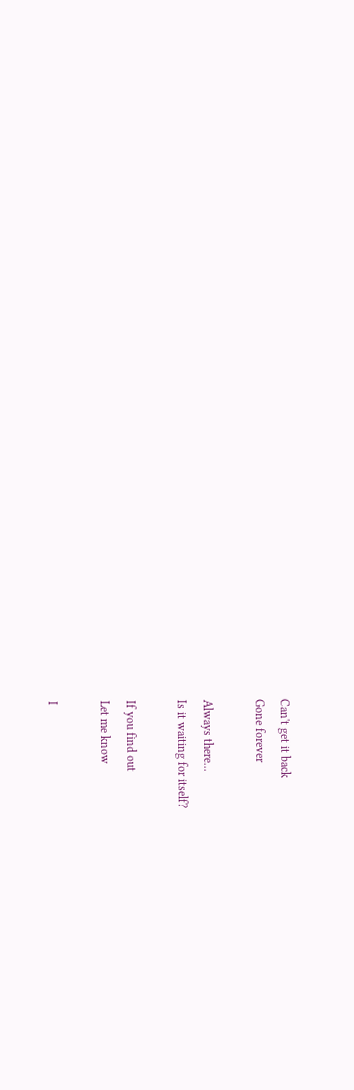Can't get it back
Gone forever

Always there...
Is it waiting for itself?

If you find out
Let me know

I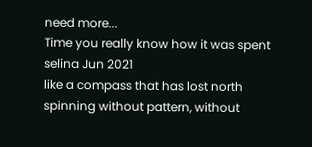need more...
Time you really know how it was spent
selina Jun 2021
like a compass that has lost north
spinning without pattern, without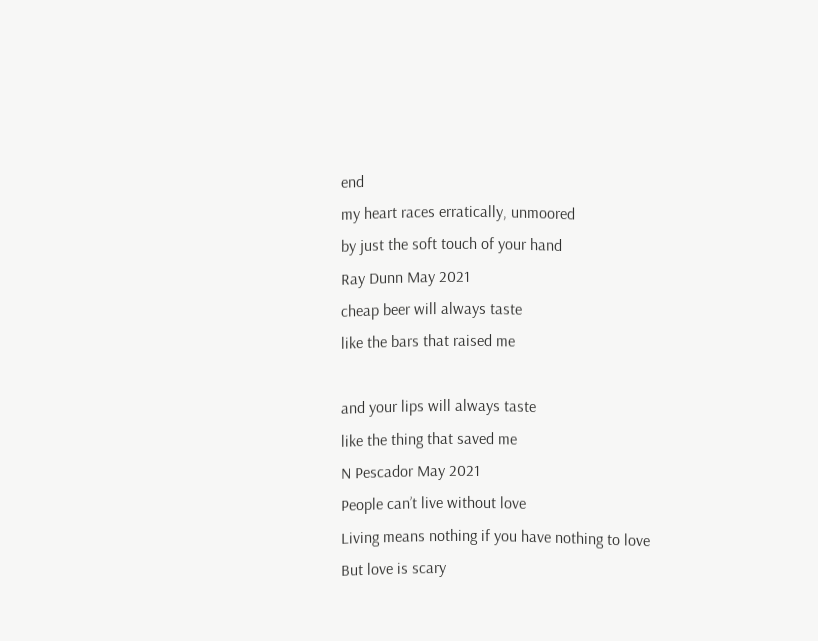end
my heart races erratically, unmoored
by just the soft touch of your hand
Ray Dunn May 2021
cheap beer will always taste
like the bars that raised me

and your lips will always taste
like the thing that saved me
N Pescador May 2021
People can’t live without love
Living means nothing if you have nothing to love
But love is scary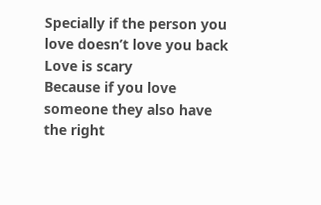Specially if the person you love doesn’t love you back
Love is scary
Because if you love someone they also have the right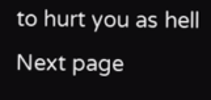to hurt you as hell
Next page